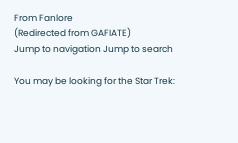From Fanlore
(Redirected from GAFIATE)
Jump to navigation Jump to search

You may be looking for the Star Trek: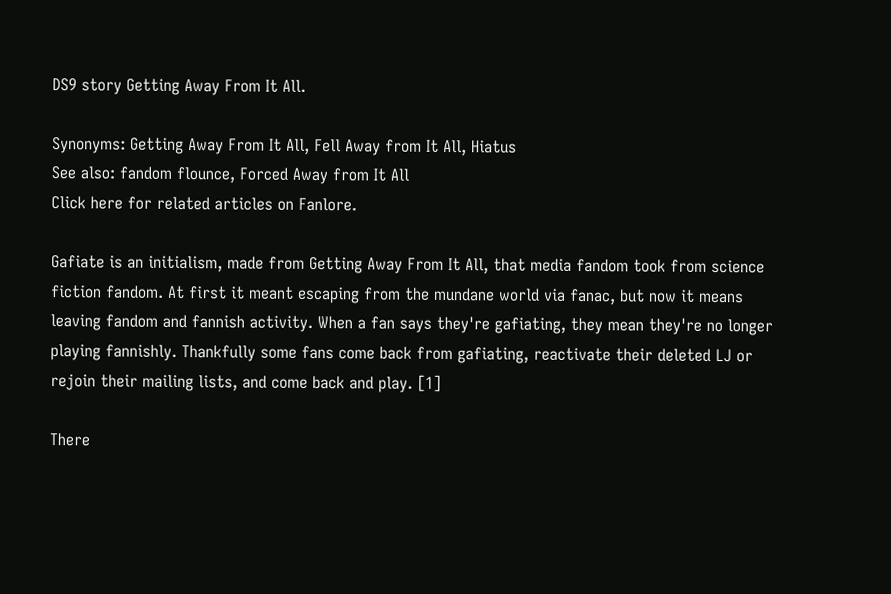DS9 story Getting Away From It All.

Synonyms: Getting Away From It All, Fell Away from It All, Hiatus
See also: fandom flounce, Forced Away from It All
Click here for related articles on Fanlore.

Gafiate is an initialism, made from Getting Away From It All, that media fandom took from science fiction fandom. At first it meant escaping from the mundane world via fanac, but now it means leaving fandom and fannish activity. When a fan says they're gafiating, they mean they're no longer playing fannishly. Thankfully some fans come back from gafiating, reactivate their deleted LJ or rejoin their mailing lists, and come back and play. [1]

There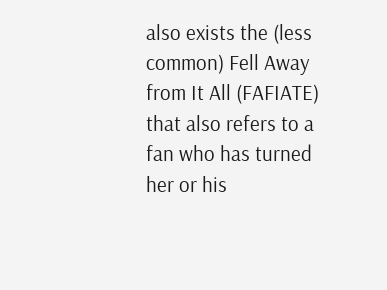also exists the (less common) Fell Away from It All (FAFIATE) that also refers to a fan who has turned her or his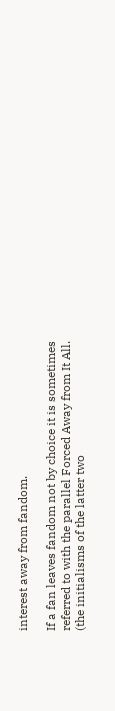interest away from fandom.

If a fan leaves fandom not by choice it is sometimes referred to with the parallel Forced Away from It All. (the initialisms of the latter two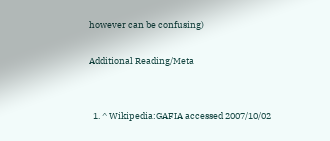however can be confusing)

Additional Reading/Meta


  1. ^ Wikipedia:GAFIA accessed 2007/10/02